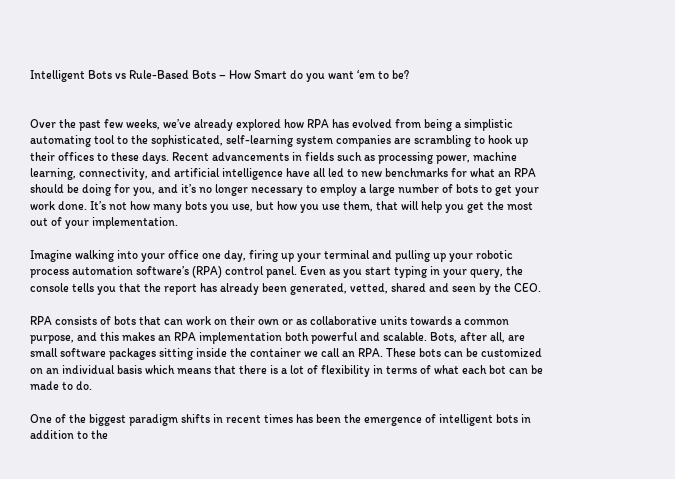Intelligent Bots vs Rule-Based Bots – How Smart do you want ‘em to be?


Over the past few weeks, we’ve already explored how RPA has evolved from being a simplistic automating tool to the sophisticated, self-learning system companies are scrambling to hook up their offices to these days. Recent advancements in fields such as processing power, machine learning, connectivity, and artificial intelligence have all led to new benchmarks for what an RPA should be doing for you, and it’s no longer necessary to employ a large number of bots to get your work done. It’s not how many bots you use, but how you use them, that will help you get the most out of your implementation.

Imagine walking into your office one day, firing up your terminal and pulling up your robotic process automation software’s (RPA) control panel. Even as you start typing in your query, the console tells you that the report has already been generated, vetted, shared and seen by the CEO.

RPA consists of bots that can work on their own or as collaborative units towards a common purpose, and this makes an RPA implementation both powerful and scalable. Bots, after all, are small software packages sitting inside the container we call an RPA. These bots can be customized on an individual basis which means that there is a lot of flexibility in terms of what each bot can be made to do.

One of the biggest paradigm shifts in recent times has been the emergence of intelligent bots in addition to the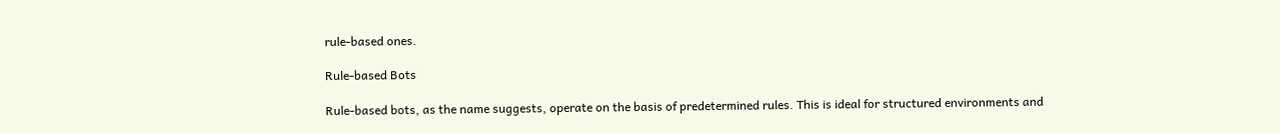rule-based ones.

Rule-based Bots

Rule-based bots, as the name suggests, operate on the basis of predetermined rules. This is ideal for structured environments and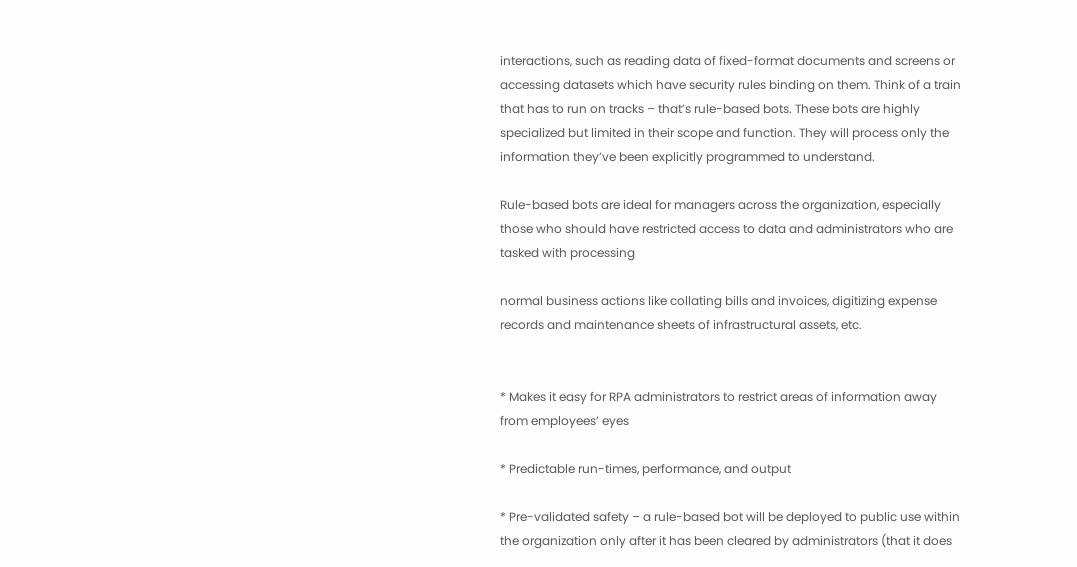interactions, such as reading data of fixed-format documents and screens or accessing datasets which have security rules binding on them. Think of a train that has to run on tracks – that’s rule-based bots. These bots are highly specialized but limited in their scope and function. They will process only the information they’ve been explicitly programmed to understand.

Rule-based bots are ideal for managers across the organization, especially those who should have restricted access to data and administrators who are tasked with processing

normal business actions like collating bills and invoices, digitizing expense records and maintenance sheets of infrastructural assets, etc.


* Makes it easy for RPA administrators to restrict areas of information away from employees’ eyes

* Predictable run-times, performance, and output

* Pre-validated safety – a rule-based bot will be deployed to public use within the organization only after it has been cleared by administrators (that it does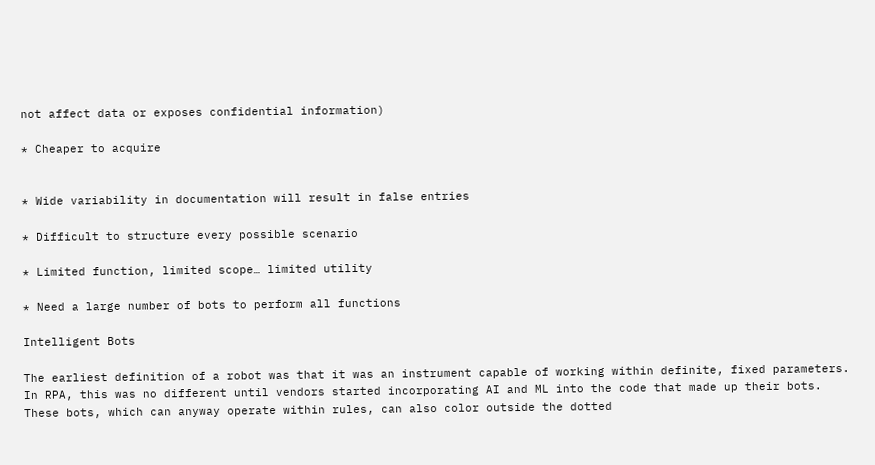not affect data or exposes confidential information)

* Cheaper to acquire


* Wide variability in documentation will result in false entries

* Difficult to structure every possible scenario

* Limited function, limited scope… limited utility

* Need a large number of bots to perform all functions

Intelligent Bots

The earliest definition of a robot was that it was an instrument capable of working within definite, fixed parameters. In RPA, this was no different until vendors started incorporating AI and ML into the code that made up their bots. These bots, which can anyway operate within rules, can also color outside the dotted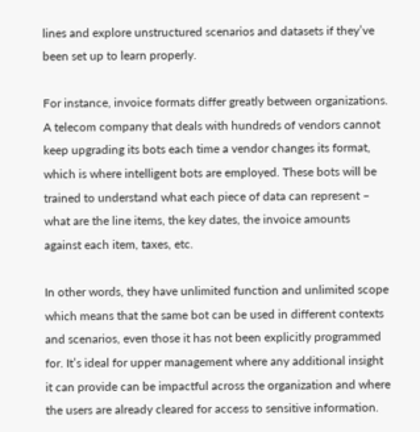lines and explore unstructured scenarios and datasets if they’ve been set up to learn properly.

For instance, invoice formats differ greatly between organizations. A telecom company that deals with hundreds of vendors cannot keep upgrading its bots each time a vendor changes its format, which is where intelligent bots are employed. These bots will be trained to understand what each piece of data can represent – what are the line items, the key dates, the invoice amounts against each item, taxes, etc.

In other words, they have unlimited function and unlimited scope which means that the same bot can be used in different contexts and scenarios, even those it has not been explicitly programmed for. It’s ideal for upper management where any additional insight it can provide can be impactful across the organization and where the users are already cleared for access to sensitive information.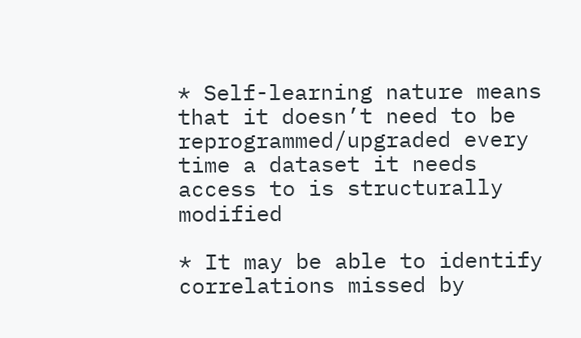* Self-learning nature means that it doesn’t need to be reprogrammed/upgraded every time a dataset it needs access to is structurally modified

* It may be able to identify correlations missed by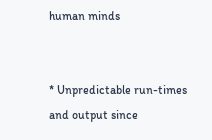human minds


* Unpredictable run-times and output since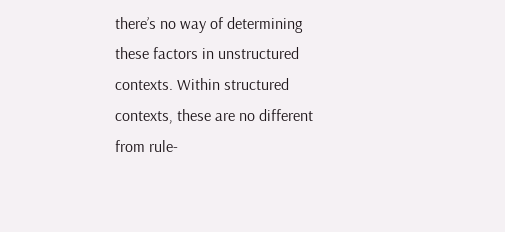there’s no way of determining these factors in unstructured contexts. Within structured contexts, these are no different from rule-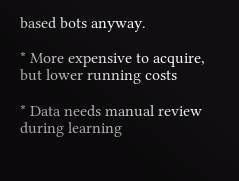based bots anyway.

* More expensive to acquire, but lower running costs

* Data needs manual review during learning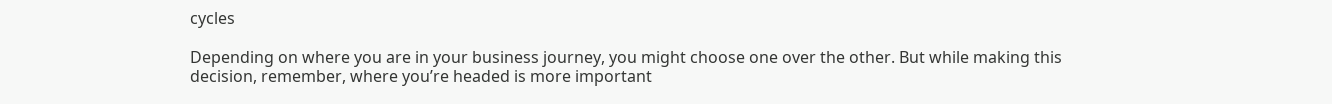cycles

Depending on where you are in your business journey, you might choose one over the other. But while making this decision, remember, where you’re headed is more important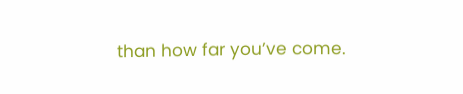than how far you’ve come.